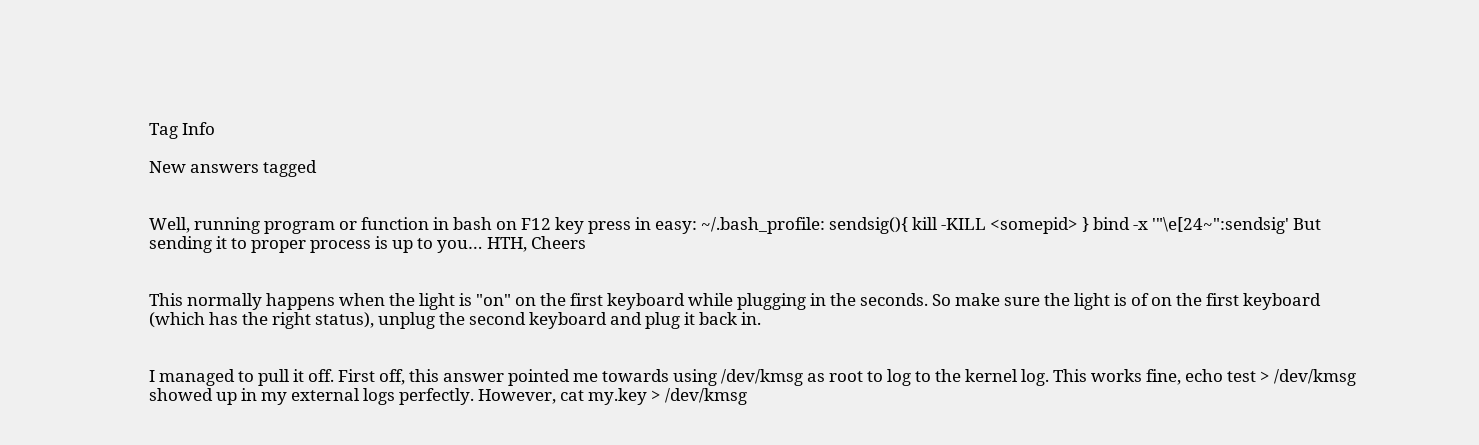Tag Info

New answers tagged


Well, running program or function in bash on F12 key press in easy: ~/.bash_profile: sendsig(){ kill -KILL <somepid> } bind -x '"\e[24~":sendsig' But sending it to proper process is up to you… HTH, Cheers


This normally happens when the light is "on" on the first keyboard while plugging in the seconds. So make sure the light is of on the first keyboard (which has the right status), unplug the second keyboard and plug it back in.


I managed to pull it off. First off, this answer pointed me towards using /dev/kmsg as root to log to the kernel log. This works fine, echo test > /dev/kmsg showed up in my external logs perfectly. However, cat my.key > /dev/kmsg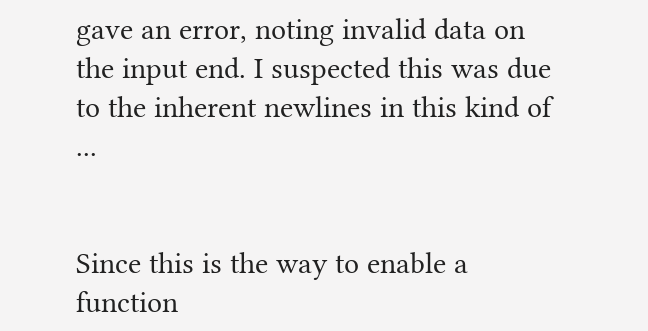gave an error, noting invalid data on the input end. I suspected this was due to the inherent newlines in this kind of ...


Since this is the way to enable a function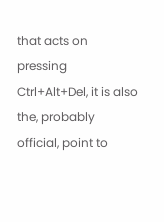that acts on pressing Ctrl+Alt+Del, it is also the, probably official, point to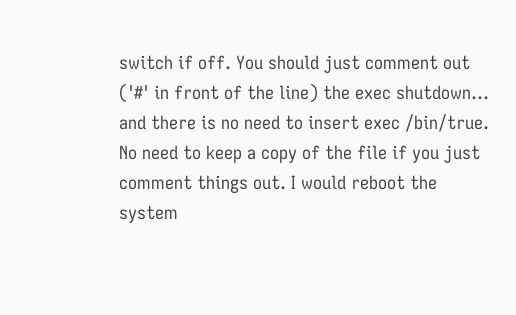switch if off. You should just comment out ('#' in front of the line) the exec shutdown... and there is no need to insert exec /bin/true. No need to keep a copy of the file if you just comment things out. I would reboot the system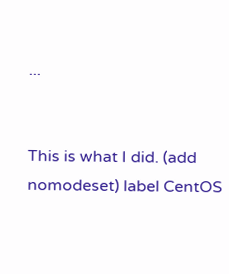...


This is what I did. (add nomodeset) label CentOS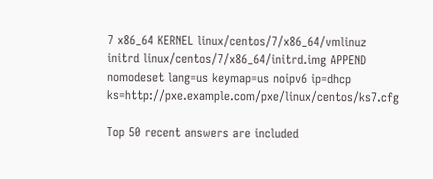7 x86_64 KERNEL linux/centos/7/x86_64/vmlinuz initrd linux/centos/7/x86_64/initrd.img APPEND nomodeset lang=us keymap=us noipv6 ip=dhcp ks=http://pxe.example.com/pxe/linux/centos/ks7.cfg

Top 50 recent answers are included